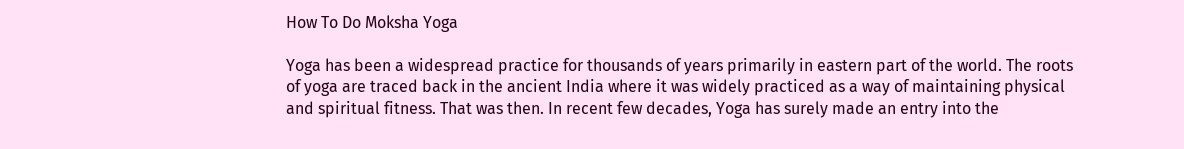How To Do Moksha Yoga

Yoga has been a widespread practice for thousands of years primarily in eastern part of the world. The roots of yoga are traced back in the ancient India where it was widely practiced as a way of maintaining physical and spiritual fitness. That was then. In recent few decades, Yoga has surely made an entry into the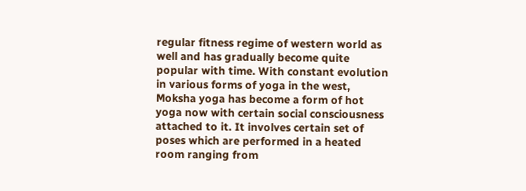regular fitness regime of western world as well and has gradually become quite popular with time. With constant evolution in various forms of yoga in the west, Moksha yoga has become a form of hot yoga now with certain social consciousness attached to it. It involves certain set of poses which are performed in a heated room ranging from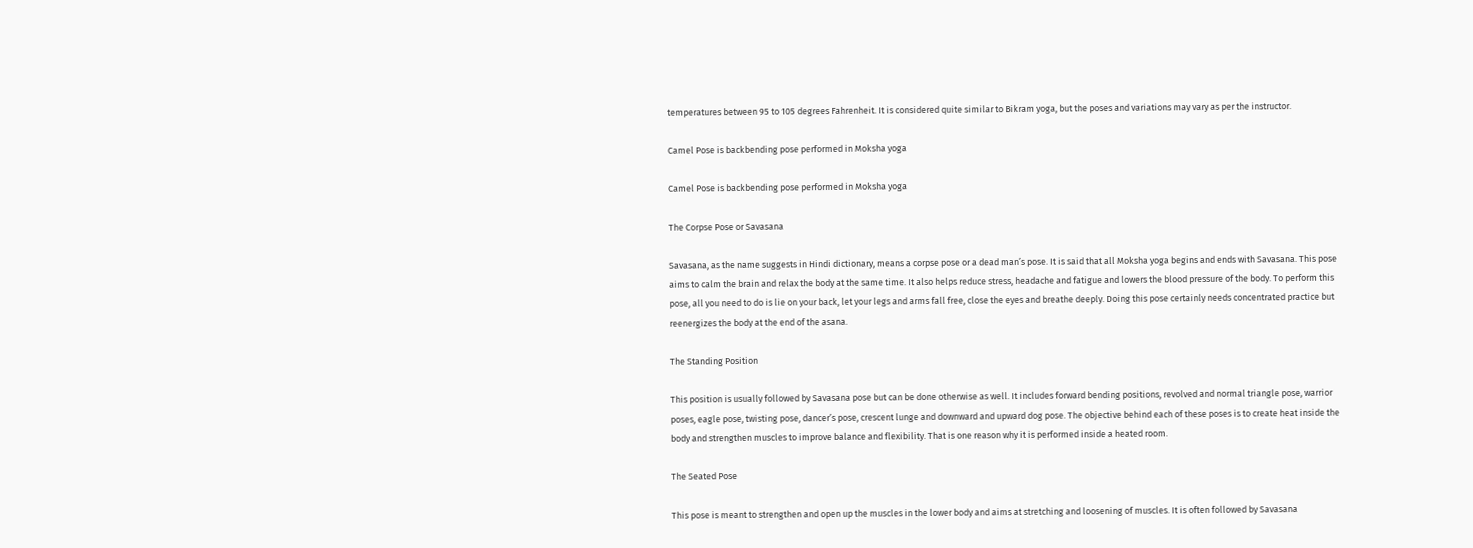temperatures between 95 to 105 degrees Fahrenheit. It is considered quite similar to Bikram yoga, but the poses and variations may vary as per the instructor.

Camel Pose is backbending pose performed in Moksha yoga

Camel Pose is backbending pose performed in Moksha yoga

The Corpse Pose or Savasana

Savasana, as the name suggests in Hindi dictionary, means a corpse pose or a dead man’s pose. It is said that all Moksha yoga begins and ends with Savasana. This pose aims to calm the brain and relax the body at the same time. It also helps reduce stress, headache and fatigue and lowers the blood pressure of the body. To perform this pose, all you need to do is lie on your back, let your legs and arms fall free, close the eyes and breathe deeply. Doing this pose certainly needs concentrated practice but reenergizes the body at the end of the asana.

The Standing Position

This position is usually followed by Savasana pose but can be done otherwise as well. It includes forward bending positions, revolved and normal triangle pose, warrior poses, eagle pose, twisting pose, dancer’s pose, crescent lunge and downward and upward dog pose. The objective behind each of these poses is to create heat inside the body and strengthen muscles to improve balance and flexibility. That is one reason why it is performed inside a heated room.

The Seated Pose

This pose is meant to strengthen and open up the muscles in the lower body and aims at stretching and loosening of muscles. It is often followed by Savasana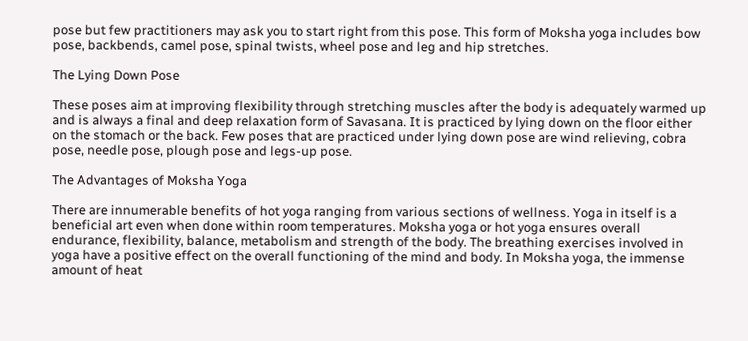pose but few practitioners may ask you to start right from this pose. This form of Moksha yoga includes bow pose, backbends, camel pose, spinal twists, wheel pose and leg and hip stretches.

The Lying Down Pose

These poses aim at improving flexibility through stretching muscles after the body is adequately warmed up and is always a final and deep relaxation form of Savasana. It is practiced by lying down on the floor either on the stomach or the back. Few poses that are practiced under lying down pose are wind relieving, cobra pose, needle pose, plough pose and legs-up pose.

The Advantages of Moksha Yoga

There are innumerable benefits of hot yoga ranging from various sections of wellness. Yoga in itself is a beneficial art even when done within room temperatures. Moksha yoga or hot yoga ensures overall endurance, flexibility, balance, metabolism and strength of the body. The breathing exercises involved in yoga have a positive effect on the overall functioning of the mind and body. In Moksha yoga, the immense amount of heat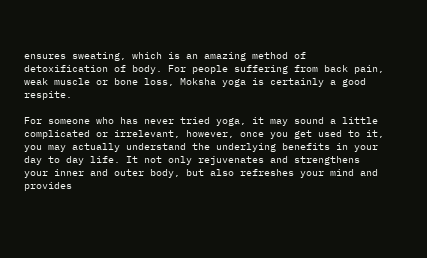ensures sweating, which is an amazing method of detoxification of body. For people suffering from back pain, weak muscle or bone loss, Moksha yoga is certainly a good respite.

For someone who has never tried yoga, it may sound a little complicated or irrelevant, however, once you get used to it, you may actually understand the underlying benefits in your day to day life. It not only rejuvenates and strengthens your inner and outer body, but also refreshes your mind and provides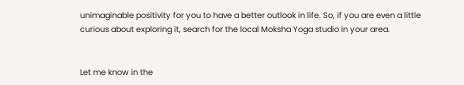unimaginable positivity for you to have a better outlook in life. So, if you are even a little curious about exploring it, search for the local Moksha Yoga studio in your area.


Let me know in the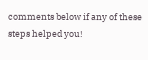comments below if any of these steps helped you!